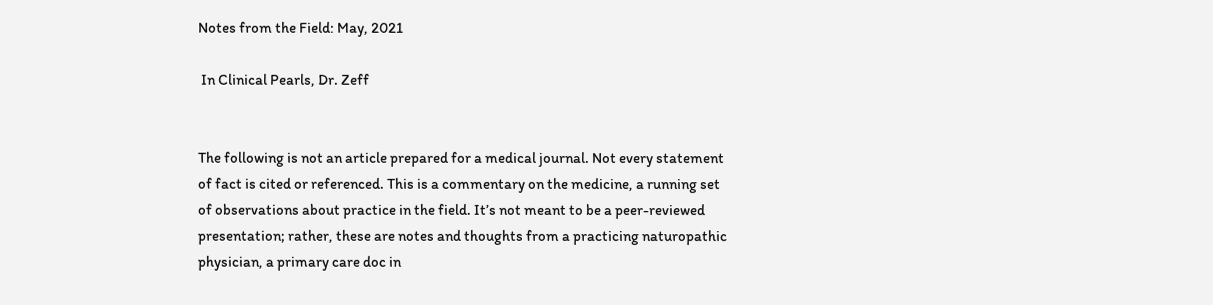Notes from the Field: May, 2021

 In Clinical Pearls, Dr. Zeff


The following is not an article prepared for a medical journal. Not every statement of fact is cited or referenced. This is a commentary on the medicine, a running set of observations about practice in the field. It’s not meant to be a peer-reviewed presentation; rather, these are notes and thoughts from a practicing naturopathic physician, a primary care doc in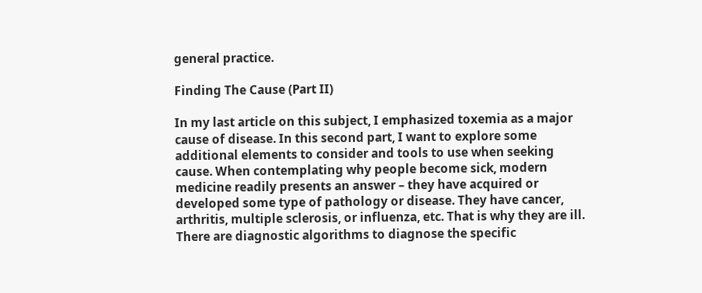general practice.

Finding The Cause (Part II)

In my last article on this subject, I emphasized toxemia as a major cause of disease. In this second part, I want to explore some additional elements to consider and tools to use when seeking cause. When contemplating why people become sick, modern medicine readily presents an answer – they have acquired or developed some type of pathology or disease. They have cancer, arthritis, multiple sclerosis, or influenza, etc. That is why they are ill. There are diagnostic algorithms to diagnose the specific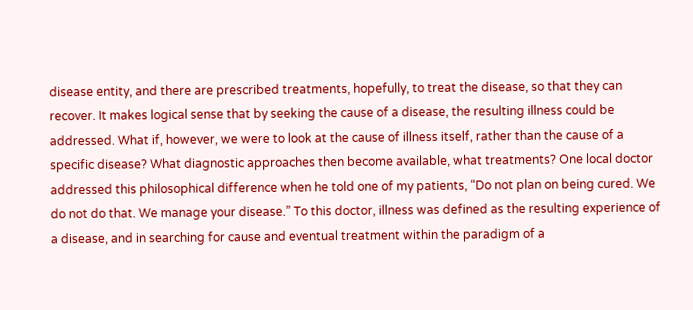disease entity, and there are prescribed treatments, hopefully, to treat the disease, so that they can recover. It makes logical sense that by seeking the cause of a disease, the resulting illness could be addressed. What if, however, we were to look at the cause of illness itself, rather than the cause of a specific disease? What diagnostic approaches then become available, what treatments? One local doctor addressed this philosophical difference when he told one of my patients, “Do not plan on being cured. We do not do that. We manage your disease.” To this doctor, illness was defined as the resulting experience of a disease, and in searching for cause and eventual treatment within the paradigm of a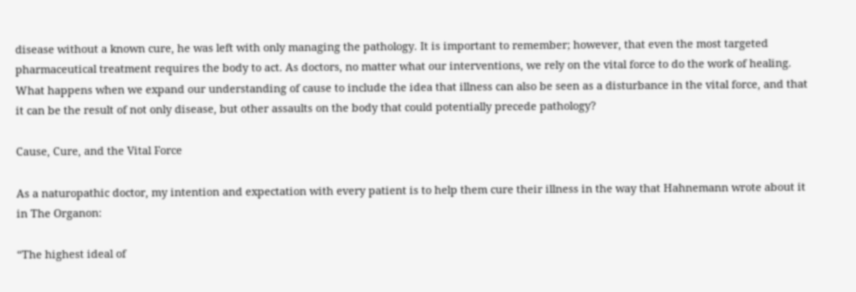disease without a known cure, he was left with only managing the pathology. It is important to remember; however, that even the most targeted pharmaceutical treatment requires the body to act. As doctors, no matter what our interventions, we rely on the vital force to do the work of healing. What happens when we expand our understanding of cause to include the idea that illness can also be seen as a disturbance in the vital force, and that it can be the result of not only disease, but other assaults on the body that could potentially precede pathology?

Cause, Cure, and the Vital Force

As a naturopathic doctor, my intention and expectation with every patient is to help them cure their illness in the way that Hahnemann wrote about it in The Organon:

“The highest ideal of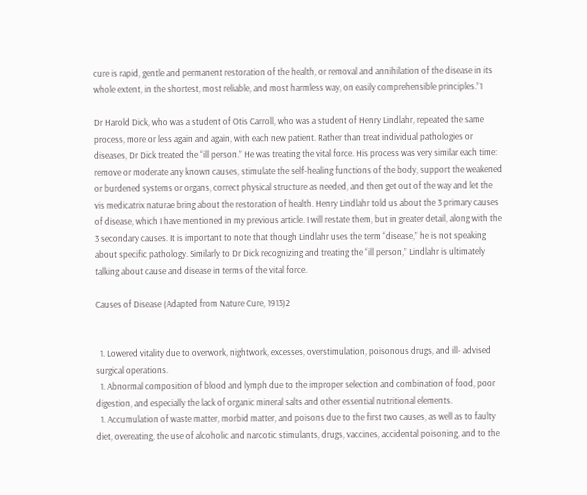cure is rapid, gentle and permanent restoration of the health, or removal and annihilation of the disease in its whole extent, in the shortest, most reliable, and most harmless way, on easily comprehensible principles.”1

Dr Harold Dick, who was a student of Otis Carroll, who was a student of Henry Lindlahr, repeated the same process, more or less again and again, with each new patient. Rather than treat individual pathologies or diseases, Dr Dick treated the “ill person.” He was treating the vital force. His process was very similar each time: remove or moderate any known causes, stimulate the self-healing functions of the body, support the weakened or burdened systems or organs, correct physical structure as needed, and then get out of the way and let the vis medicatrix naturae bring about the restoration of health. Henry Lindlahr told us about the 3 primary causes of disease, which I have mentioned in my previous article. I will restate them, but in greater detail, along with the 3 secondary causes. It is important to note that though Lindlahr uses the term “disease,” he is not speaking about specific pathology. Similarly to Dr Dick recognizing and treating the “ill person,” Lindlahr is ultimately talking about cause and disease in terms of the vital force.

Causes of Disease (Adapted from Nature Cure, 1913)2


  1. Lowered vitality due to overwork, nightwork, excesses, overstimulation, poisonous drugs, and ill- advised surgical operations.
  1. Abnormal composition of blood and lymph due to the improper selection and combination of food, poor digestion, and especially the lack of organic mineral salts and other essential nutritional elements.
  1. Accumulation of waste matter, morbid matter, and poisons due to the first two causes, as well as to faulty diet, overeating, the use of alcoholic and narcotic stimulants, drugs, vaccines, accidental poisoning, and to the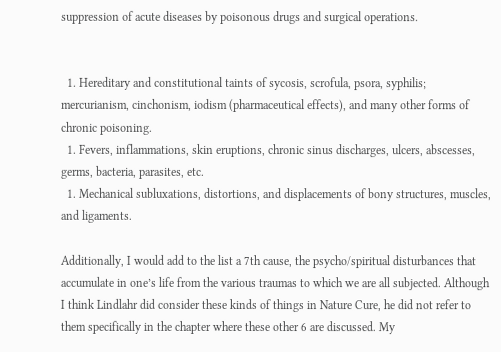suppression of acute diseases by poisonous drugs and surgical operations.


  1. Hereditary and constitutional taints of sycosis, scrofula, psora, syphilis; mercurianism, cinchonism, iodism (pharmaceutical effects), and many other forms of chronic poisoning.
  1. Fevers, inflammations, skin eruptions, chronic sinus discharges, ulcers, abscesses, germs, bacteria, parasites, etc.
  1. Mechanical subluxations, distortions, and displacements of bony structures, muscles, and ligaments.

Additionally, I would add to the list a 7th cause, the psycho/spiritual disturbances that accumulate in one’s life from the various traumas to which we are all subjected. Although I think Lindlahr did consider these kinds of things in Nature Cure, he did not refer to them specifically in the chapter where these other 6 are discussed. My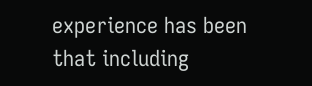experience has been that including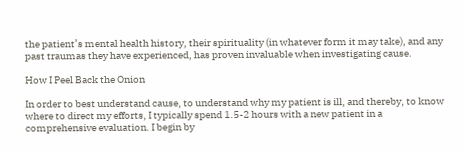the patient’s mental health history, their spirituality (in whatever form it may take), and any past traumas they have experienced, has proven invaluable when investigating cause.

How I Peel Back the Onion

In order to best understand cause, to understand why my patient is ill, and thereby, to know where to direct my efforts, I typically spend 1.5-2 hours with a new patient in a comprehensive evaluation. I begin by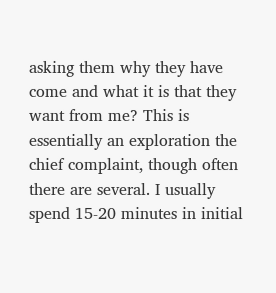asking them why they have come and what it is that they want from me? This is essentially an exploration the chief complaint, though often there are several. I usually spend 15-20 minutes in initial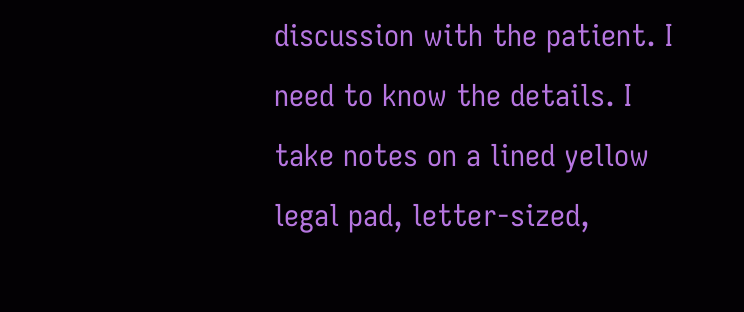discussion with the patient. I need to know the details. I take notes on a lined yellow legal pad, letter-sized,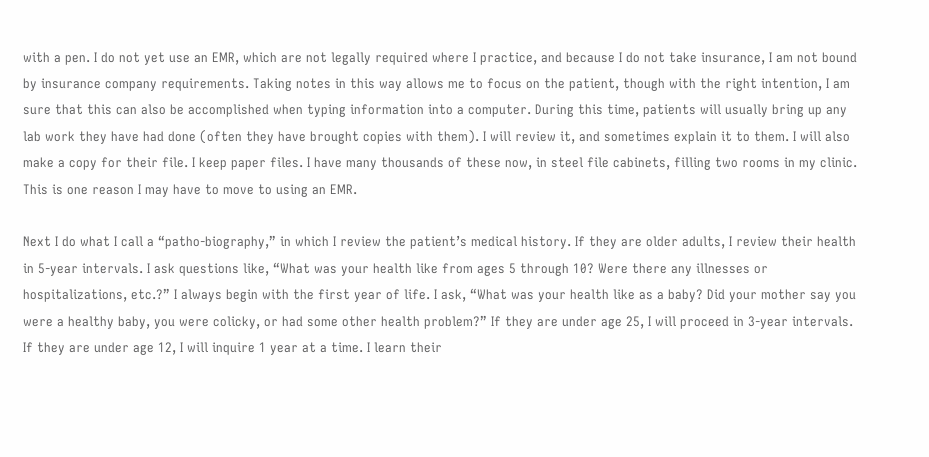with a pen. I do not yet use an EMR, which are not legally required where I practice, and because I do not take insurance, I am not bound by insurance company requirements. Taking notes in this way allows me to focus on the patient, though with the right intention, I am sure that this can also be accomplished when typing information into a computer. During this time, patients will usually bring up any lab work they have had done (often they have brought copies with them). I will review it, and sometimes explain it to them. I will also make a copy for their file. I keep paper files. I have many thousands of these now, in steel file cabinets, filling two rooms in my clinic. This is one reason I may have to move to using an EMR.

Next I do what I call a “patho-biography,” in which I review the patient’s medical history. If they are older adults, I review their health in 5-year intervals. I ask questions like, “What was your health like from ages 5 through 10? Were there any illnesses or hospitalizations, etc.?” I always begin with the first year of life. I ask, “What was your health like as a baby? Did your mother say you were a healthy baby, you were colicky, or had some other health problem?” If they are under age 25, I will proceed in 3-year intervals. If they are under age 12, I will inquire 1 year at a time. I learn their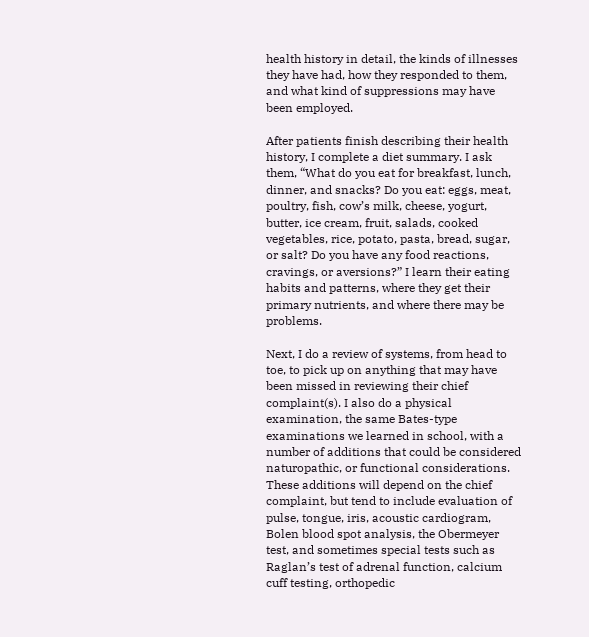health history in detail, the kinds of illnesses they have had, how they responded to them, and what kind of suppressions may have been employed.

After patients finish describing their health history, I complete a diet summary. I ask them, “What do you eat for breakfast, lunch, dinner, and snacks? Do you eat: eggs, meat, poultry, fish, cow’s milk, cheese, yogurt, butter, ice cream, fruit, salads, cooked vegetables, rice, potato, pasta, bread, sugar, or salt? Do you have any food reactions, cravings, or aversions?” I learn their eating habits and patterns, where they get their primary nutrients, and where there may be problems.

Next, I do a review of systems, from head to toe, to pick up on anything that may have been missed in reviewing their chief complaint(s). I also do a physical examination, the same Bates-type examinations we learned in school, with a number of additions that could be considered naturopathic, or functional considerations. These additions will depend on the chief complaint, but tend to include evaluation of pulse, tongue, iris, acoustic cardiogram, Bolen blood spot analysis, the Obermeyer test, and sometimes special tests such as Raglan’s test of adrenal function, calcium cuff testing, orthopedic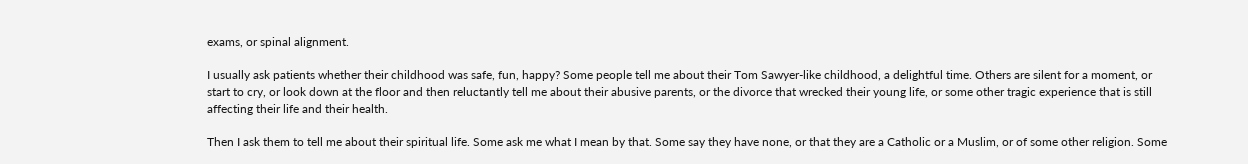exams, or spinal alignment.

I usually ask patients whether their childhood was safe, fun, happy? Some people tell me about their Tom Sawyer-like childhood, a delightful time. Others are silent for a moment, or start to cry, or look down at the floor and then reluctantly tell me about their abusive parents, or the divorce that wrecked their young life, or some other tragic experience that is still affecting their life and their health.

Then I ask them to tell me about their spiritual life. Some ask me what I mean by that. Some say they have none, or that they are a Catholic or a Muslim, or of some other religion. Some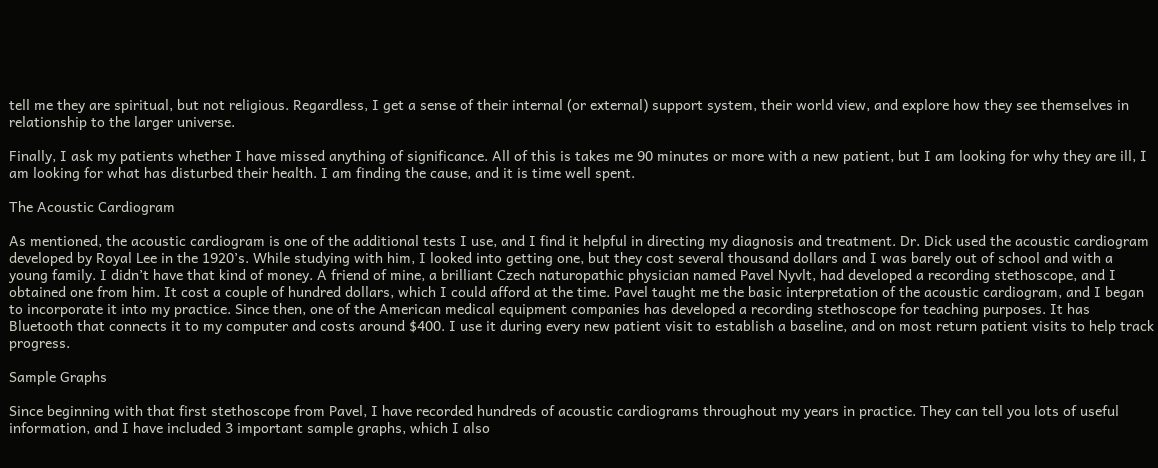tell me they are spiritual, but not religious. Regardless, I get a sense of their internal (or external) support system, their world view, and explore how they see themselves in relationship to the larger universe.

Finally, I ask my patients whether I have missed anything of significance. All of this is takes me 90 minutes or more with a new patient, but I am looking for why they are ill, I am looking for what has disturbed their health. I am finding the cause, and it is time well spent.

The Acoustic Cardiogram

As mentioned, the acoustic cardiogram is one of the additional tests I use, and I find it helpful in directing my diagnosis and treatment. Dr. Dick used the acoustic cardiogram developed by Royal Lee in the 1920’s. While studying with him, I looked into getting one, but they cost several thousand dollars and I was barely out of school and with a young family. I didn’t have that kind of money. A friend of mine, a brilliant Czech naturopathic physician named Pavel Nyvlt, had developed a recording stethoscope, and I obtained one from him. It cost a couple of hundred dollars, which I could afford at the time. Pavel taught me the basic interpretation of the acoustic cardiogram, and I began to incorporate it into my practice. Since then, one of the American medical equipment companies has developed a recording stethoscope for teaching purposes. It has Bluetooth that connects it to my computer and costs around $400. I use it during every new patient visit to establish a baseline, and on most return patient visits to help track progress.

Sample Graphs

Since beginning with that first stethoscope from Pavel, I have recorded hundreds of acoustic cardiograms throughout my years in practice. They can tell you lots of useful information, and I have included 3 important sample graphs, which I also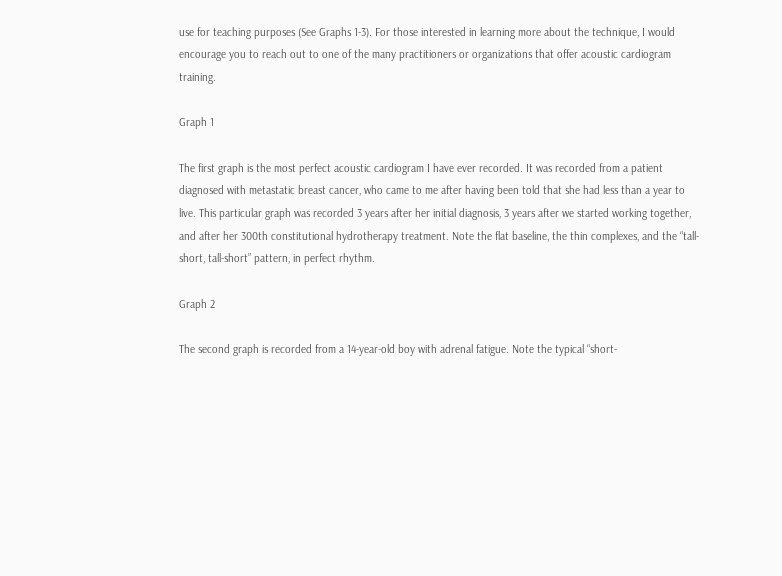use for teaching purposes (See Graphs 1-3). For those interested in learning more about the technique, I would encourage you to reach out to one of the many practitioners or organizations that offer acoustic cardiogram training.

Graph 1

The first graph is the most perfect acoustic cardiogram I have ever recorded. It was recorded from a patient diagnosed with metastatic breast cancer, who came to me after having been told that she had less than a year to live. This particular graph was recorded 3 years after her initial diagnosis, 3 years after we started working together, and after her 300th constitutional hydrotherapy treatment. Note the flat baseline, the thin complexes, and the “tall-short, tall-short” pattern, in perfect rhythm.

Graph 2

The second graph is recorded from a 14-year-old boy with adrenal fatigue. Note the typical “short-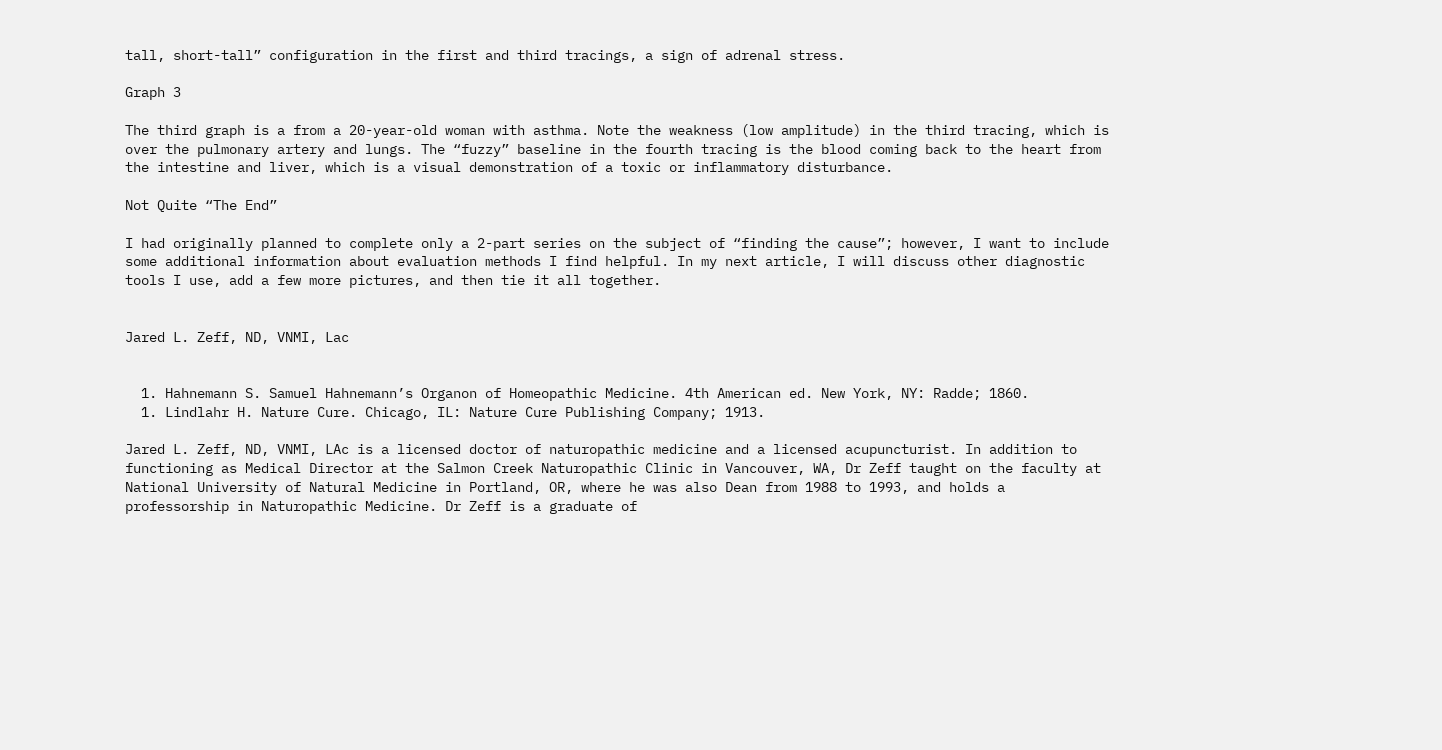tall, short-tall” configuration in the first and third tracings, a sign of adrenal stress.

Graph 3

The third graph is a from a 20-year-old woman with asthma. Note the weakness (low amplitude) in the third tracing, which is over the pulmonary artery and lungs. The “fuzzy” baseline in the fourth tracing is the blood coming back to the heart from the intestine and liver, which is a visual demonstration of a toxic or inflammatory disturbance.

Not Quite “The End”

I had originally planned to complete only a 2-part series on the subject of “finding the cause”; however, I want to include some additional information about evaluation methods I find helpful. In my next article, I will discuss other diagnostic tools I use, add a few more pictures, and then tie it all together.


Jared L. Zeff, ND, VNMI, Lac


  1. Hahnemann S. Samuel Hahnemann’s Organon of Homeopathic Medicine. 4th American ed. New York, NY: Radde; 1860.
  1. Lindlahr H. Nature Cure. Chicago, IL: Nature Cure Publishing Company; 1913.

Jared L. Zeff, ND, VNMI, LAc is a licensed doctor of naturopathic medicine and a licensed acupuncturist. In addition to functioning as Medical Director at the Salmon Creek Naturopathic Clinic in Vancouver, WA, Dr Zeff taught on the faculty at National University of Natural Medicine in Portland, OR, where he was also Dean from 1988 to 1993, and holds a professorship in Naturopathic Medicine. Dr Zeff is a graduate of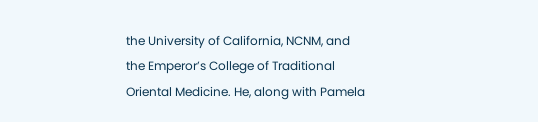the University of California, NCNM, and the Emperor’s College of Traditional Oriental Medicine. He, along with Pamela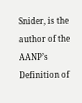Snider, is the author of the AANP’s Definition of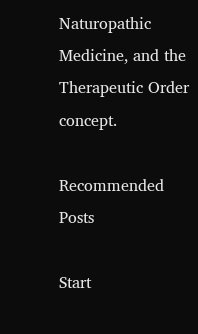Naturopathic Medicine, and the Therapeutic Order concept.

Recommended Posts

Start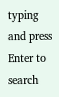typing and press Enter to search